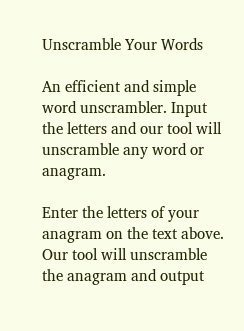Unscramble Your Words

An efficient and simple word unscrambler. Input the letters and our tool will unscramble any word or anagram.

Enter the letters of your anagram on the text above. Our tool will unscramble the anagram and output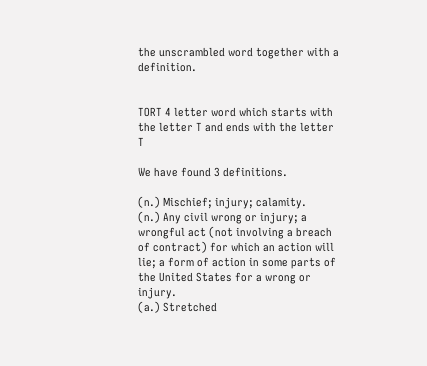the unscrambled word together with a definition.


TORT 4 letter word which starts with the letter T and ends with the letter T

We have found 3 definitions.

(n.) Mischief; injury; calamity.
(n.) Any civil wrong or injury; a wrongful act (not involving a breach of contract) for which an action will lie; a form of action in some parts of the United States for a wrong or injury.
(a.) Stretched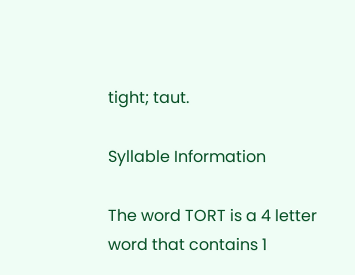tight; taut.

Syllable Information

The word TORT is a 4 letter word that contains 1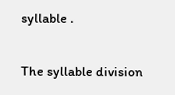syllable .

The syllable division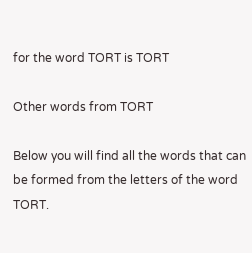for the word TORT is TORT

Other words from TORT

Below you will find all the words that can be formed from the letters of the word TORT.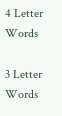4 Letter Words

3 Letter Words